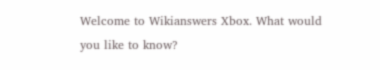Welcome to Wikianswers Xbox. What would you like to know?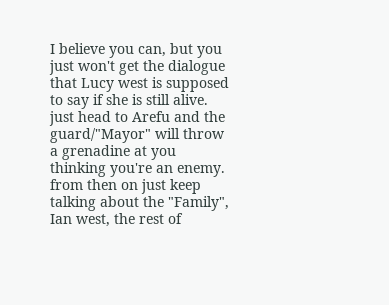I believe you can, but you just won't get the dialogue that Lucy west is supposed to say if she is still alive. just head to Arefu and the guard/"Mayor" will throw a grenadine at you thinking you're an enemy. from then on just keep talking about the "Family", Ian west, the rest of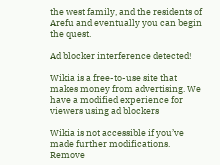the west family, and the residents of Arefu and eventually you can begin the quest.

Ad blocker interference detected!

Wikia is a free-to-use site that makes money from advertising. We have a modified experience for viewers using ad blockers

Wikia is not accessible if you’ve made further modifications. Remove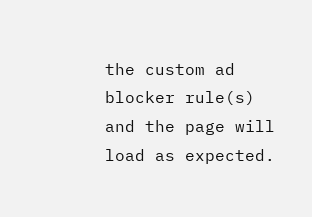the custom ad blocker rule(s) and the page will load as expected.